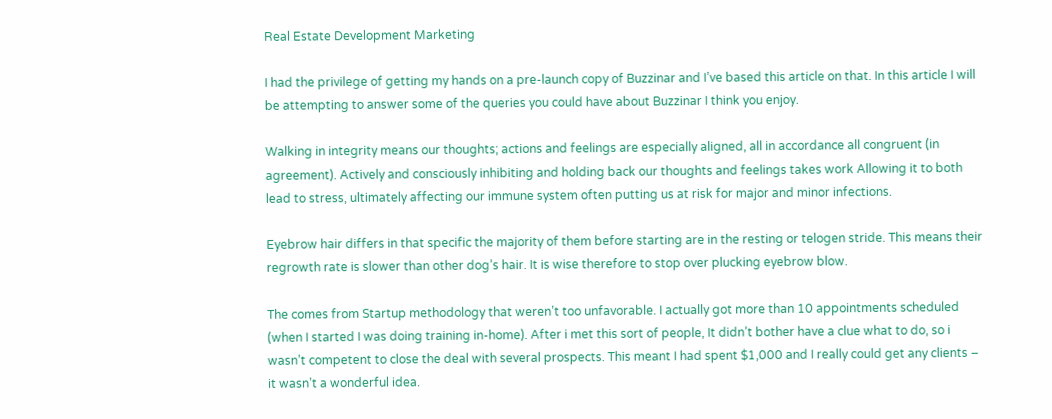Real Estate Development Marketing

I had the privilege of getting my hands on a pre-launch copy of Buzzinar and I’ve based this article on that. In this article I will be attempting to answer some of the queries you could have about Buzzinar I think you enjoy.

Walking in integrity means our thoughts; actions and feelings are especially aligned, all in accordance all congruent (in agreement). Actively and consciously inhibiting and holding back our thoughts and feelings takes work Allowing it to both lead to stress, ultimately affecting our immune system often putting us at risk for major and minor infections.

Eyebrow hair differs in that specific the majority of them before starting are in the resting or telogen stride. This means their regrowth rate is slower than other dog’s hair. It is wise therefore to stop over plucking eyebrow blow.

The comes from Startup methodology that weren’t too unfavorable. I actually got more than 10 appointments scheduled (when I started I was doing training in-home). After i met this sort of people, It didn’t bother have a clue what to do, so i wasn’t competent to close the deal with several prospects. This meant I had spent $1,000 and I really could get any clients – it wasn’t a wonderful idea.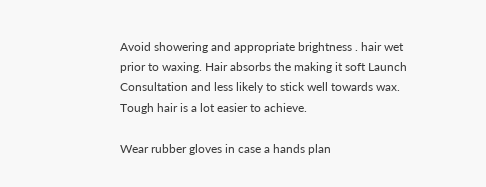Avoid showering and appropriate brightness . hair wet prior to waxing. Hair absorbs the making it soft Launch Consultation and less likely to stick well towards wax. Tough hair is a lot easier to achieve.

Wear rubber gloves in case a hands plan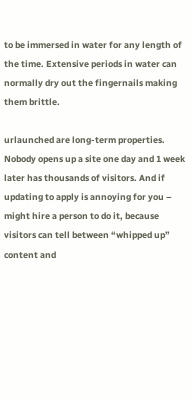to be immersed in water for any length of the time. Extensive periods in water can normally dry out the fingernails making them brittle.

urlaunched are long-term properties. Nobody opens up a site one day and 1 week later has thousands of visitors. And if updating to apply is annoying for you – might hire a person to do it, because visitors can tell between “whipped up” content and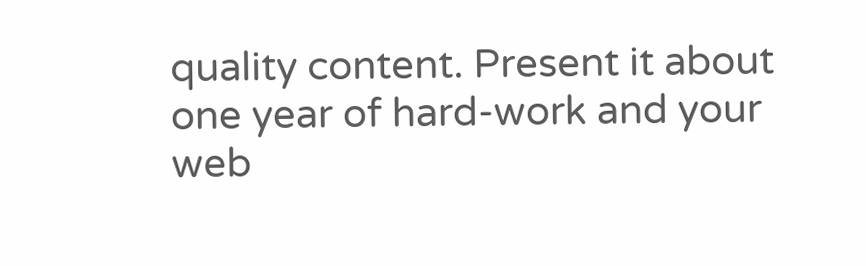quality content. Present it about one year of hard-work and your web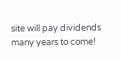site will pay dividends many years to come!